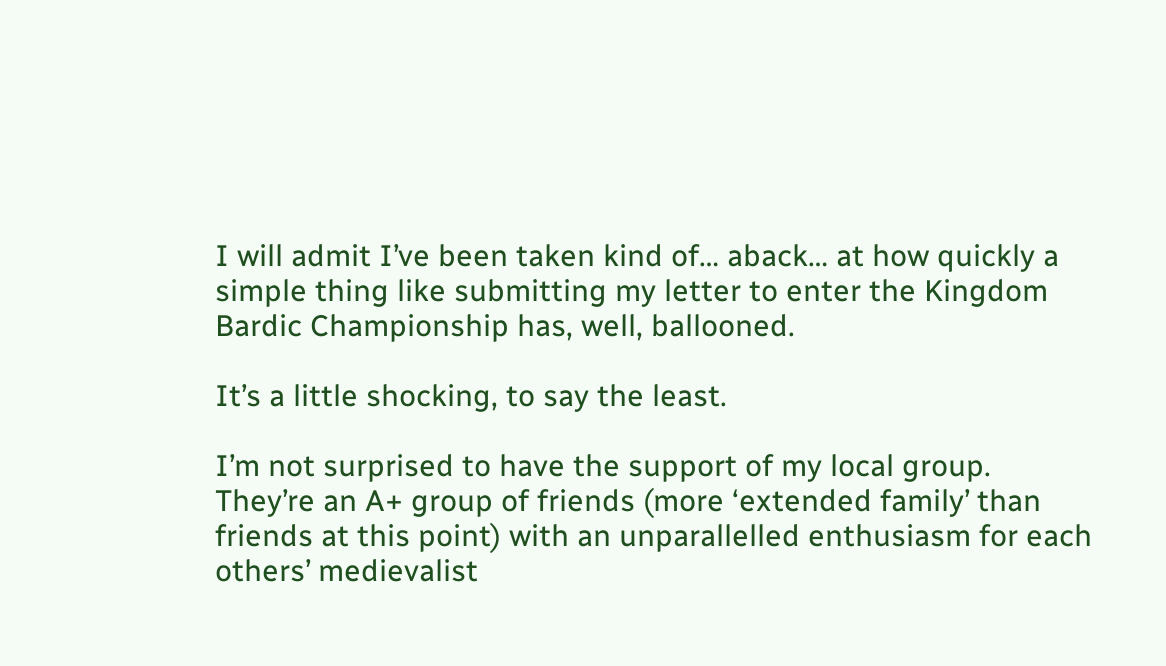I will admit I’ve been taken kind of… aback… at how quickly a simple thing like submitting my letter to enter the Kingdom Bardic Championship has, well, ballooned.

It’s a little shocking, to say the least.

I’m not surprised to have the support of my local group. They’re an A+ group of friends (more ‘extended family’ than friends at this point) with an unparallelled enthusiasm for each others’ medievalist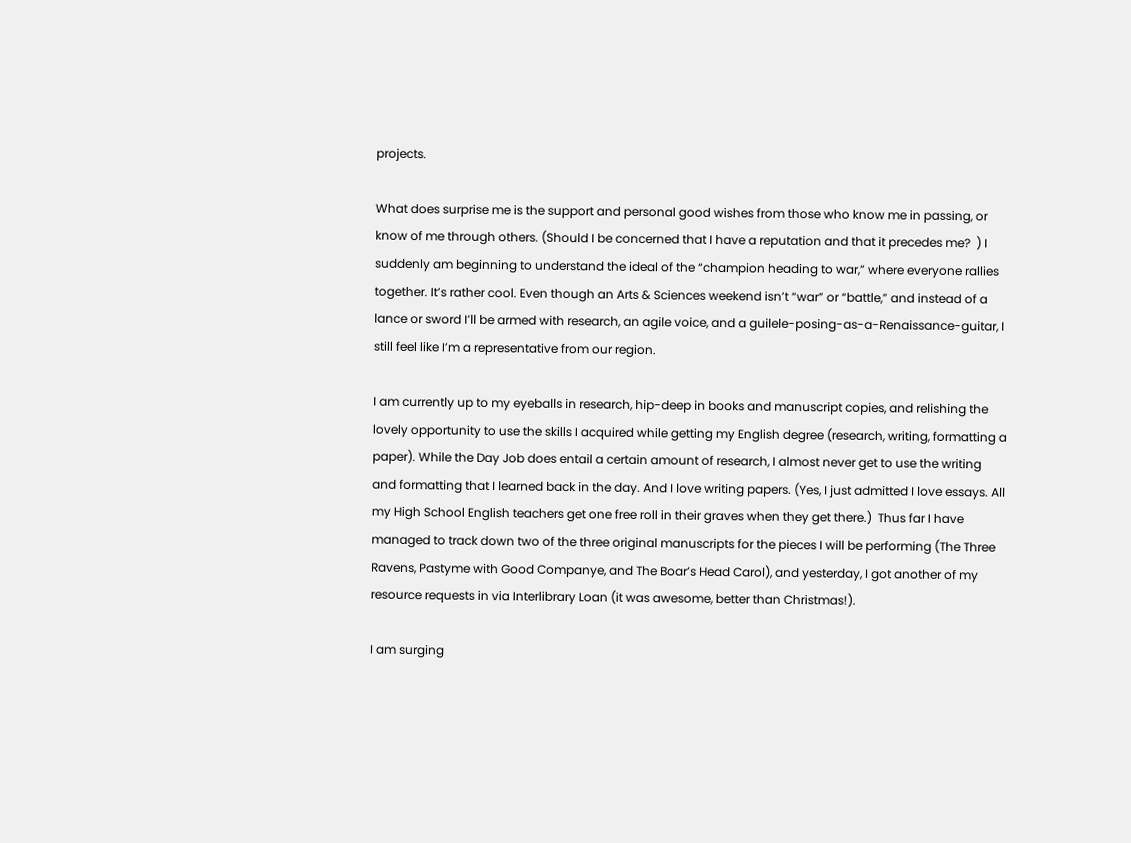projects.

What does surprise me is the support and personal good wishes from those who know me in passing, or know of me through others. (Should I be concerned that I have a reputation and that it precedes me?  ) I suddenly am beginning to understand the ideal of the “champion heading to war,” where everyone rallies together. It’s rather cool. Even though an Arts & Sciences weekend isn’t “war” or “battle,” and instead of a lance or sword I’ll be armed with research, an agile voice, and a guilele-posing-as-a-Renaissance-guitar, I still feel like I’m a representative from our region.

I am currently up to my eyeballs in research, hip-deep in books and manuscript copies, and relishing the lovely opportunity to use the skills I acquired while getting my English degree (research, writing, formatting a paper). While the Day Job does entail a certain amount of research, I almost never get to use the writing and formatting that I learned back in the day. And I love writing papers. (Yes, I just admitted I love essays. All my High School English teachers get one free roll in their graves when they get there.)  Thus far I have managed to track down two of the three original manuscripts for the pieces I will be performing (The Three Ravens, Pastyme with Good Companye, and The Boar’s Head Carol), and yesterday, I got another of my resource requests in via Interlibrary Loan (it was awesome, better than Christmas!).

I am surging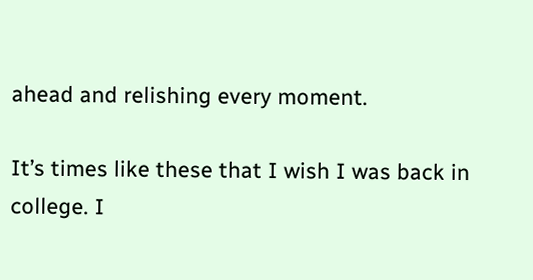ahead and relishing every moment.

It’s times like these that I wish I was back in college. I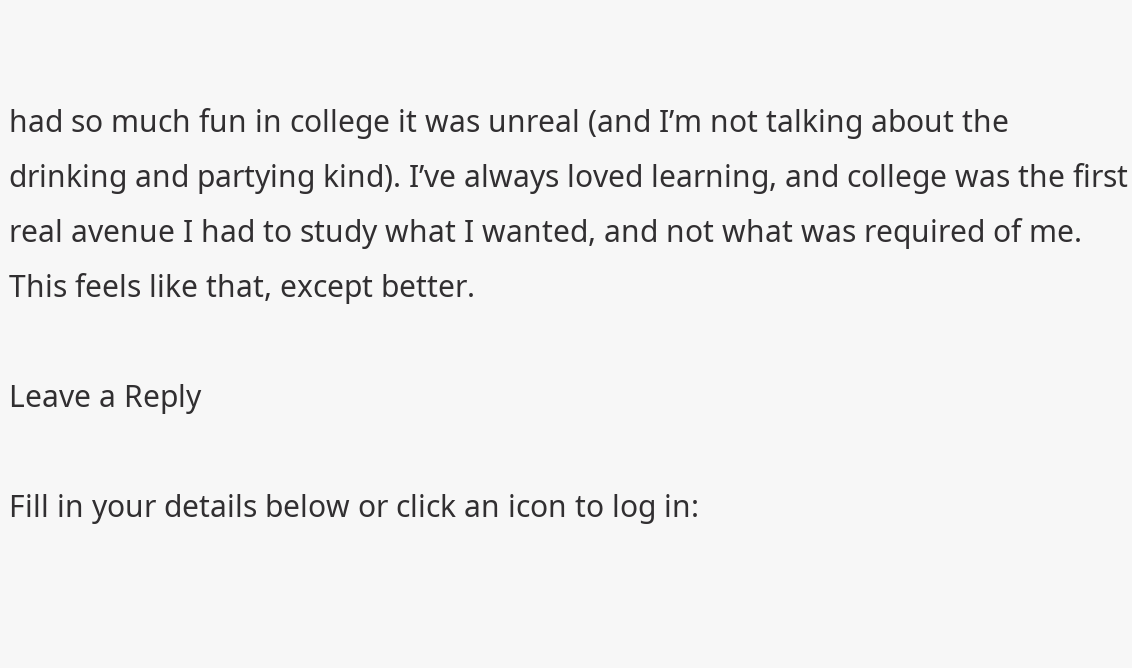had so much fun in college it was unreal (and I’m not talking about the drinking and partying kind). I’ve always loved learning, and college was the first real avenue I had to study what I wanted, and not what was required of me. This feels like that, except better.

Leave a Reply

Fill in your details below or click an icon to log in: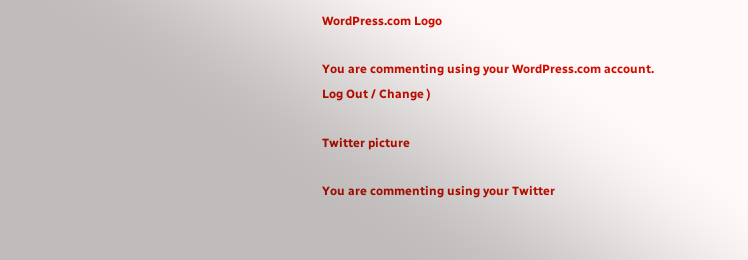WordPress.com Logo

You are commenting using your WordPress.com account. Log Out / Change )

Twitter picture

You are commenting using your Twitter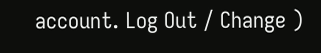account. Log Out / Change )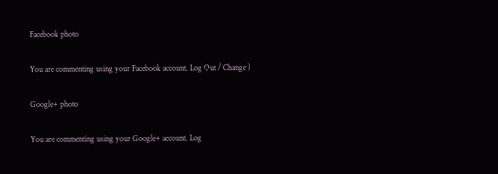Facebook photo

You are commenting using your Facebook account. Log Out / Change )

Google+ photo

You are commenting using your Google+ account. Log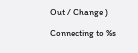Out / Change )

Connecting to %s